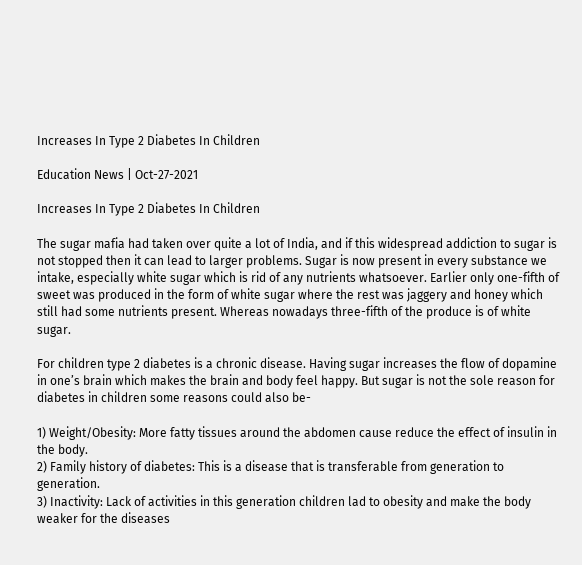Increases In Type 2 Diabetes In Children

Education News | Oct-27-2021

Increases In Type 2 Diabetes In Children

The sugar mafia had taken over quite a lot of India, and if this widespread addiction to sugar is not stopped then it can lead to larger problems. Sugar is now present in every substance we intake, especially white sugar which is rid of any nutrients whatsoever. Earlier only one-fifth of sweet was produced in the form of white sugar where the rest was jaggery and honey which still had some nutrients present. Whereas nowadays three-fifth of the produce is of white sugar.

For children type 2 diabetes is a chronic disease. Having sugar increases the flow of dopamine in one’s brain which makes the brain and body feel happy. But sugar is not the sole reason for diabetes in children some reasons could also be-

1) Weight/Obesity: More fatty tissues around the abdomen cause reduce the effect of insulin in the body.
2) Family history of diabetes: This is a disease that is transferable from generation to generation.
3) Inactivity: Lack of activities in this generation children lad to obesity and make the body weaker for the diseases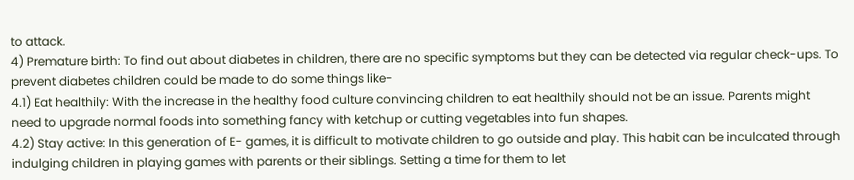to attack.
4) Premature birth: To find out about diabetes in children, there are no specific symptoms but they can be detected via regular check-ups. To prevent diabetes children could be made to do some things like-
4.1) Eat healthily: With the increase in the healthy food culture convincing children to eat healthily should not be an issue. Parents might need to upgrade normal foods into something fancy with ketchup or cutting vegetables into fun shapes.
4.2) Stay active: In this generation of E- games, it is difficult to motivate children to go outside and play. This habit can be inculcated through indulging children in playing games with parents or their siblings. Setting a time for them to let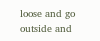loose and go outside and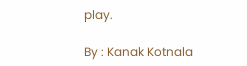play.

By : Kanak Kotnala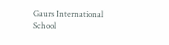Gaurs International School